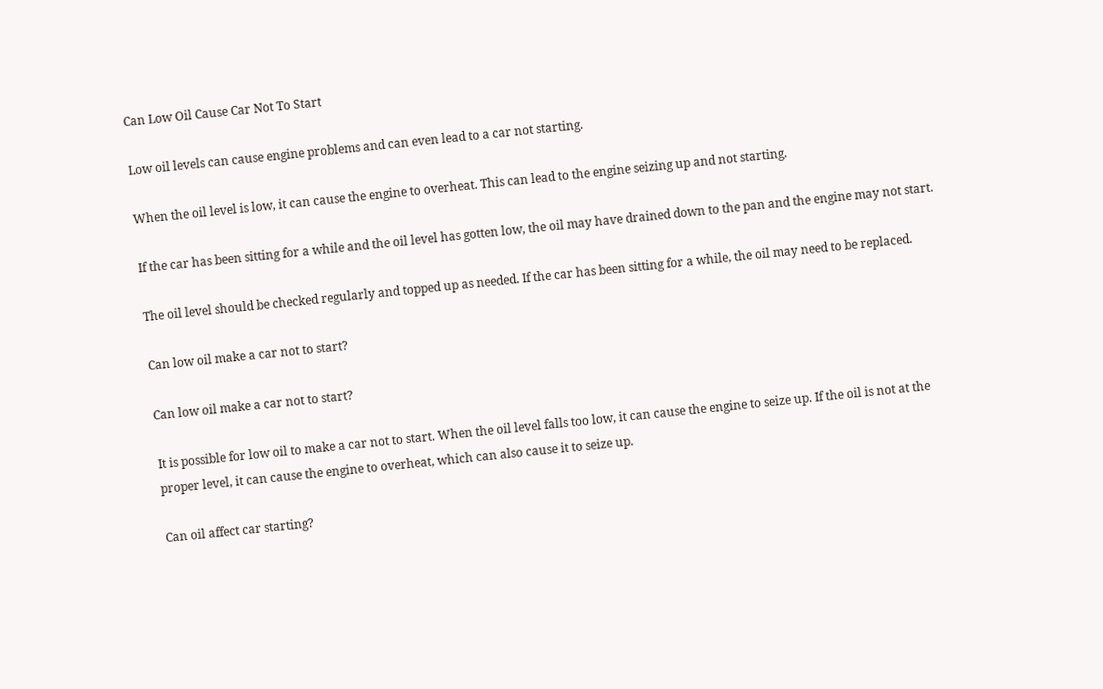Can Low Oil Cause Car Not To Start

Low oil levels can cause engine problems and can even lead to a car not starting.

When the oil level is low, it can cause the engine to overheat. This can lead to the engine seizing up and not starting.

If the car has been sitting for a while and the oil level has gotten low, the oil may have drained down to the pan and the engine may not start.

The oil level should be checked regularly and topped up as needed. If the car has been sitting for a while, the oil may need to be replaced.

Can low oil make a car not to start?

Can low oil make a car not to start?

It is possible for low oil to make a car not to start. When the oil level falls too low, it can cause the engine to seize up. If the oil is not at the proper level, it can cause the engine to overheat, which can also cause it to seize up.

Can oil affect car starting?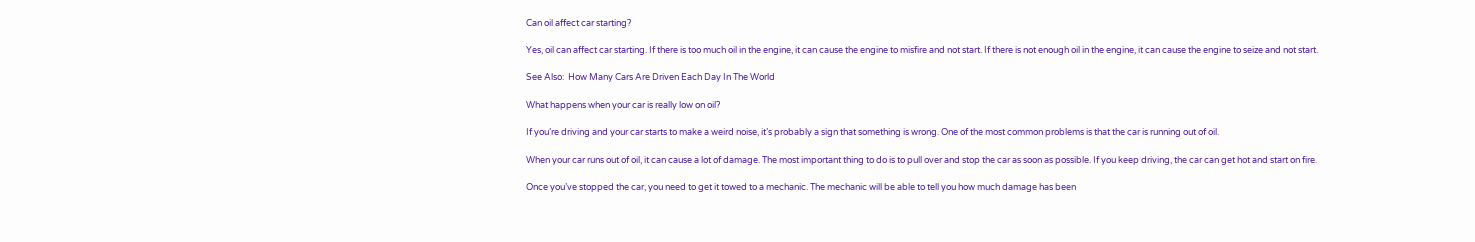Can oil affect car starting?

Yes, oil can affect car starting. If there is too much oil in the engine, it can cause the engine to misfire and not start. If there is not enough oil in the engine, it can cause the engine to seize and not start.

See Also:  How Many Cars Are Driven Each Day In The World

What happens when your car is really low on oil?

If you’re driving and your car starts to make a weird noise, it’s probably a sign that something is wrong. One of the most common problems is that the car is running out of oil.

When your car runs out of oil, it can cause a lot of damage. The most important thing to do is to pull over and stop the car as soon as possible. If you keep driving, the car can get hot and start on fire.

Once you’ve stopped the car, you need to get it towed to a mechanic. The mechanic will be able to tell you how much damage has been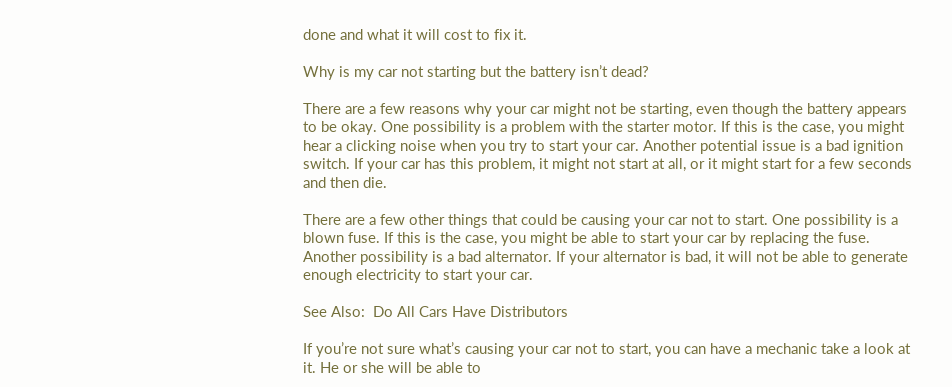done and what it will cost to fix it.

Why is my car not starting but the battery isn’t dead?

There are a few reasons why your car might not be starting, even though the battery appears to be okay. One possibility is a problem with the starter motor. If this is the case, you might hear a clicking noise when you try to start your car. Another potential issue is a bad ignition switch. If your car has this problem, it might not start at all, or it might start for a few seconds and then die.

There are a few other things that could be causing your car not to start. One possibility is a blown fuse. If this is the case, you might be able to start your car by replacing the fuse. Another possibility is a bad alternator. If your alternator is bad, it will not be able to generate enough electricity to start your car.

See Also:  Do All Cars Have Distributors

If you’re not sure what’s causing your car not to start, you can have a mechanic take a look at it. He or she will be able to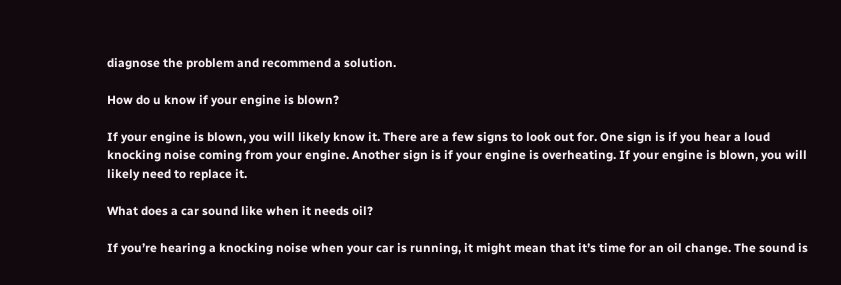diagnose the problem and recommend a solution.

How do u know if your engine is blown?

If your engine is blown, you will likely know it. There are a few signs to look out for. One sign is if you hear a loud knocking noise coming from your engine. Another sign is if your engine is overheating. If your engine is blown, you will likely need to replace it.

What does a car sound like when it needs oil?

If you’re hearing a knocking noise when your car is running, it might mean that it’s time for an oil change. The sound is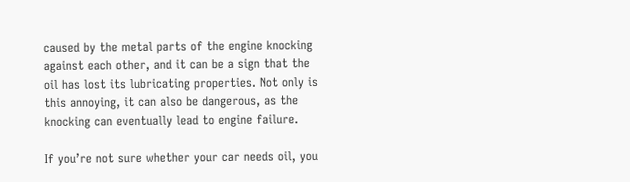caused by the metal parts of the engine knocking against each other, and it can be a sign that the oil has lost its lubricating properties. Not only is this annoying, it can also be dangerous, as the knocking can eventually lead to engine failure.

If you’re not sure whether your car needs oil, you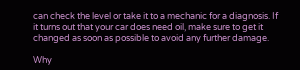can check the level or take it to a mechanic for a diagnosis. If it turns out that your car does need oil, make sure to get it changed as soon as possible to avoid any further damage.

Why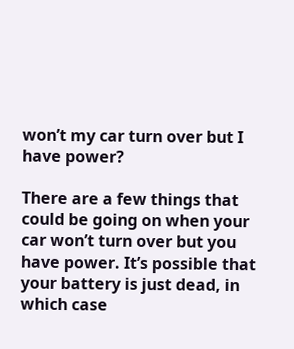won’t my car turn over but I have power?

There are a few things that could be going on when your car won’t turn over but you have power. It’s possible that your battery is just dead, in which case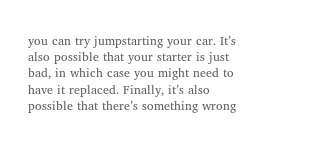you can try jumpstarting your car. It’s also possible that your starter is just bad, in which case you might need to have it replaced. Finally, it’s also possible that there’s something wrong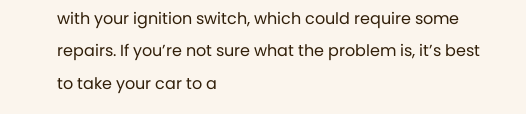with your ignition switch, which could require some repairs. If you’re not sure what the problem is, it’s best to take your car to a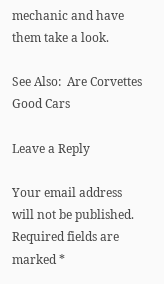mechanic and have them take a look.

See Also:  Are Corvettes Good Cars

Leave a Reply

Your email address will not be published. Required fields are marked *